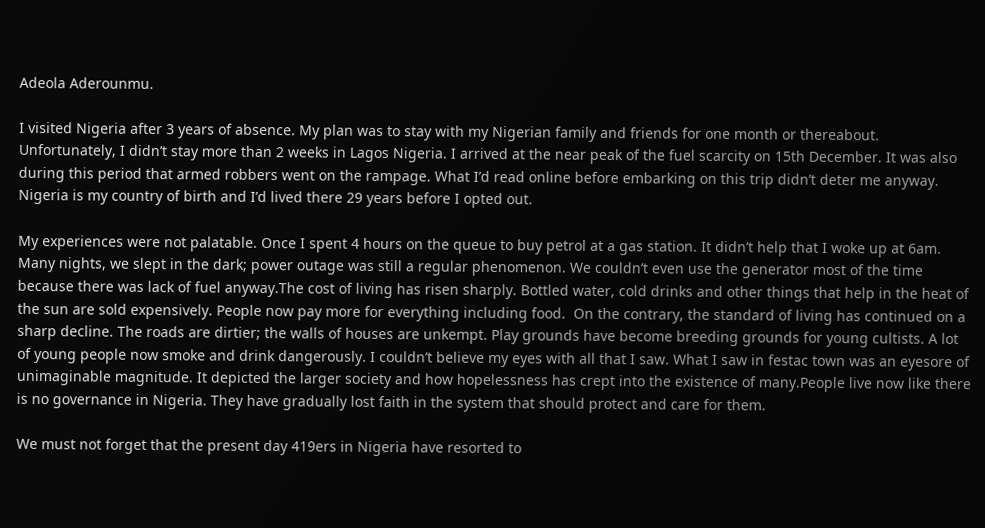Adeola Aderounmu.

I visited Nigeria after 3 years of absence. My plan was to stay with my Nigerian family and friends for one month or thereabout. Unfortunately, I didn’t stay more than 2 weeks in Lagos Nigeria. I arrived at the near peak of the fuel scarcity on 15th December. It was also during this period that armed robbers went on the rampage. What I’d read online before embarking on this trip didn’t deter me anyway. Nigeria is my country of birth and I’d lived there 29 years before I opted out.

My experiences were not palatable. Once I spent 4 hours on the queue to buy petrol at a gas station. It didn’t help that I woke up at 6am. Many nights, we slept in the dark; power outage was still a regular phenomenon. We couldn’t even use the generator most of the time because there was lack of fuel anyway.The cost of living has risen sharply. Bottled water, cold drinks and other things that help in the heat of the sun are sold expensively. People now pay more for everything including food.  On the contrary, the standard of living has continued on a sharp decline. The roads are dirtier; the walls of houses are unkempt. Play grounds have become breeding grounds for young cultists. A lot of young people now smoke and drink dangerously. I couldn’t believe my eyes with all that I saw. What I saw in festac town was an eyesore of unimaginable magnitude. It depicted the larger society and how hopelessness has crept into the existence of many.People live now like there is no governance in Nigeria. They have gradually lost faith in the system that should protect and care for them.

We must not forget that the present day 419ers in Nigeria have resorted to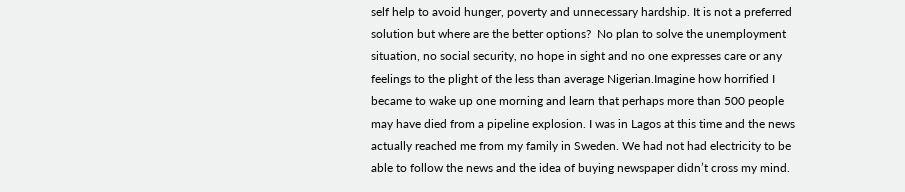self help to avoid hunger, poverty and unnecessary hardship. It is not a preferred solution but where are the better options?  No plan to solve the unemployment situation, no social security, no hope in sight and no one expresses care or any feelings to the plight of the less than average Nigerian.Imagine how horrified I became to wake up one morning and learn that perhaps more than 500 people may have died from a pipeline explosion. I was in Lagos at this time and the news actually reached me from my family in Sweden. We had not had electricity to be able to follow the news and the idea of buying newspaper didn’t cross my mind.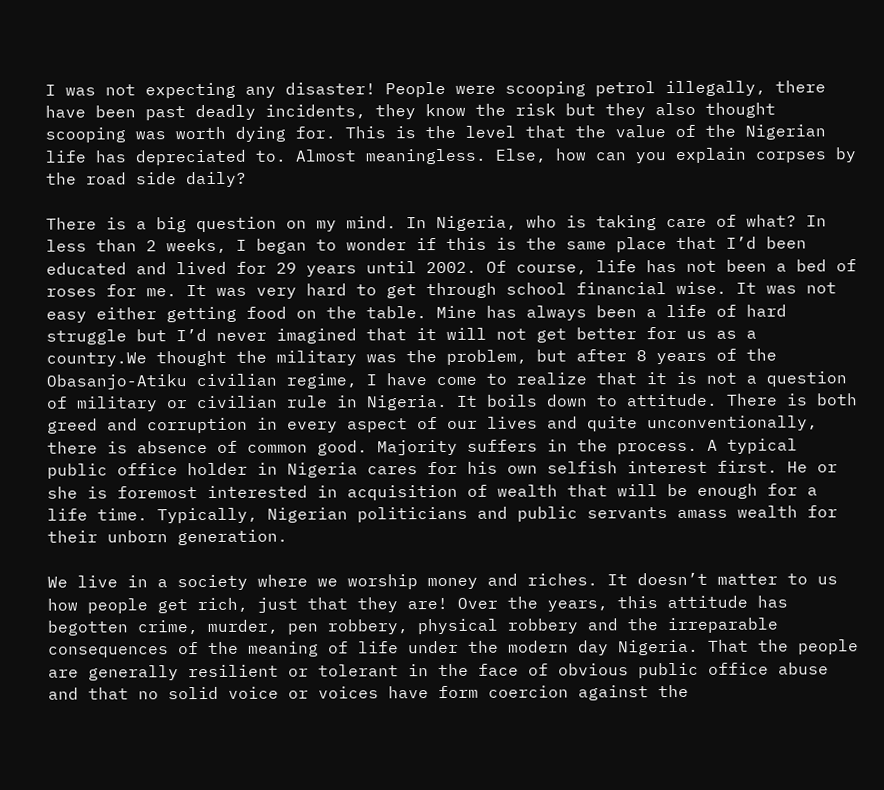I was not expecting any disaster! People were scooping petrol illegally, there have been past deadly incidents, they know the risk but they also thought scooping was worth dying for. This is the level that the value of the Nigerian life has depreciated to. Almost meaningless. Else, how can you explain corpses by the road side daily?

There is a big question on my mind. In Nigeria, who is taking care of what? In less than 2 weeks, I began to wonder if this is the same place that I’d been educated and lived for 29 years until 2002. Of course, life has not been a bed of roses for me. It was very hard to get through school financial wise. It was not easy either getting food on the table. Mine has always been a life of hard struggle but I’d never imagined that it will not get better for us as a country.We thought the military was the problem, but after 8 years of the Obasanjo-Atiku civilian regime, I have come to realize that it is not a question of military or civilian rule in Nigeria. It boils down to attitude. There is both greed and corruption in every aspect of our lives and quite unconventionally, there is absence of common good. Majority suffers in the process. A typical public office holder in Nigeria cares for his own selfish interest first. He or she is foremost interested in acquisition of wealth that will be enough for a life time. Typically, Nigerian politicians and public servants amass wealth for their unborn generation.

We live in a society where we worship money and riches. It doesn’t matter to us how people get rich, just that they are! Over the years, this attitude has begotten crime, murder, pen robbery, physical robbery and the irreparable consequences of the meaning of life under the modern day Nigeria. That the people are generally resilient or tolerant in the face of obvious public office abuse and that no solid voice or voices have form coercion against the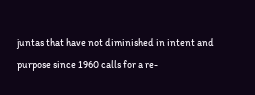juntas that have not diminished in intent and purpose since 1960 calls for a re-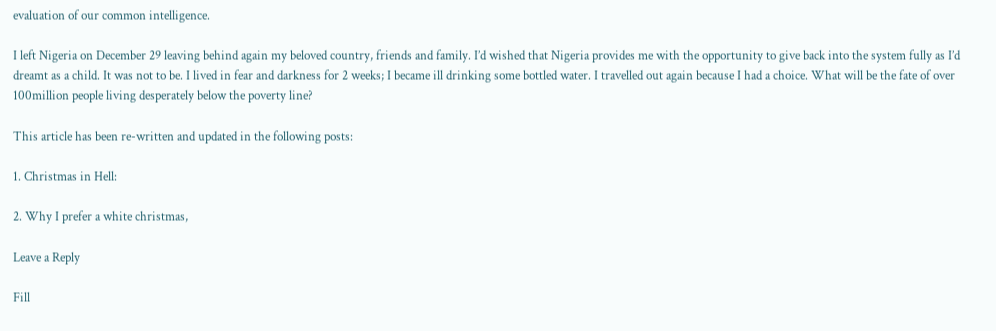evaluation of our common intelligence.

I left Nigeria on December 29 leaving behind again my beloved country, friends and family. I’d wished that Nigeria provides me with the opportunity to give back into the system fully as I’d dreamt as a child. It was not to be. I lived in fear and darkness for 2 weeks; I became ill drinking some bottled water. I travelled out again because I had a choice. What will be the fate of over 100million people living desperately below the poverty line?

This article has been re-written and updated in the following posts:

1. Christmas in Hell:

2. Why I prefer a white christmas,

Leave a Reply

Fill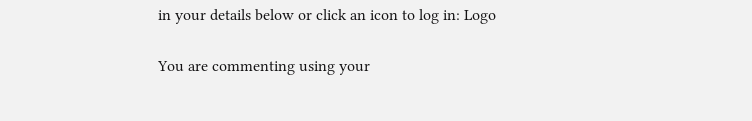in your details below or click an icon to log in: Logo

You are commenting using your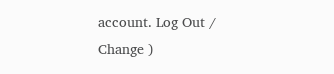account. Log Out /  Change )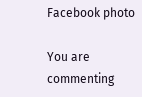Facebook photo

You are commenting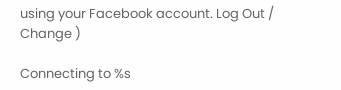using your Facebook account. Log Out /  Change )

Connecting to %s